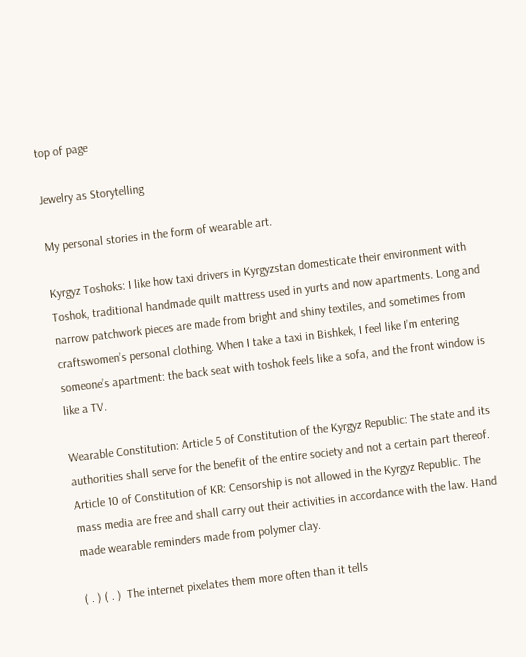top of page

Jewelry as Storytelling

My personal stories in the form of wearable art.

Kyrgyz Toshoks: I like how taxi drivers in Kyrgyzstan domesticate their environment with Toshok, traditional handmade quilt mattress used in yurts and now apartments. Long and narrow patchwork pieces are made from bright and shiny textiles, and sometimes from craftswomen’s personal clothing. When I take a taxi in Bishkek, I feel like I’m entering someone’s apartment: the back seat with toshok feels like a sofa, and the front window is like a TV.

Wearable Constitution: Article 5 of Constitution of the Kyrgyz Republic: The state and its authorities shall serve for the benefit of the entire society and not a certain part thereof. Article 10 of Constitution of KR: Censorship is not allowed in the Kyrgyz Republic. The mass media are free and shall carry out their activities in accordance with the law. Hand made wearable reminders made from polymer clay.

( . ) ( . )  The internet pixelates them more often than it tells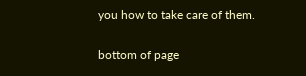you how to take care of them.

bottom of page